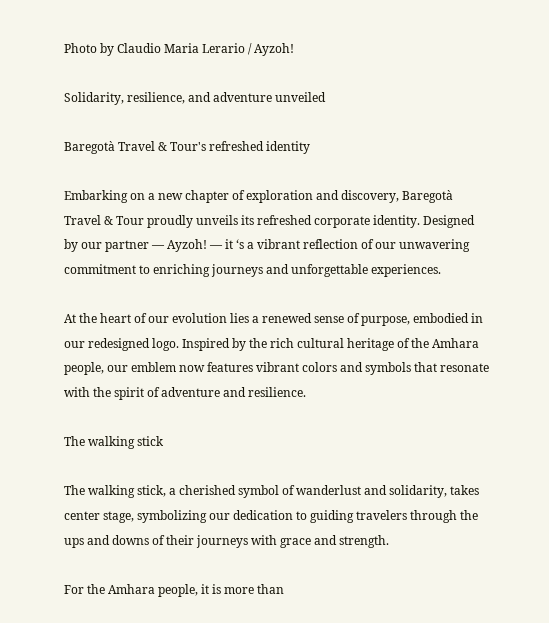Photo by Claudio Maria Lerario / Ayzoh!

Solidarity, resilience, and adventure unveiled

Baregotà Travel & Tour's refreshed identity

Embarking on a new chapter of exploration and discovery, Baregotà Travel & Tour proudly unveils its refreshed corporate identity. Designed by our partner — Ayzoh! — it ‘s a vibrant reflection of our unwavering commitment to enriching journeys and unforgettable experiences.

At the heart of our evolution lies a renewed sense of purpose, embodied in our redesigned logo. Inspired by the rich cultural heritage of the Amhara people, our emblem now features vibrant colors and symbols that resonate with the spirit of adventure and resilience.

The walking stick

The walking stick, a cherished symbol of wanderlust and solidarity, takes center stage, symbolizing our dedication to guiding travelers through the ups and downs of their journeys with grace and strength.

For the Amhara people, it is more than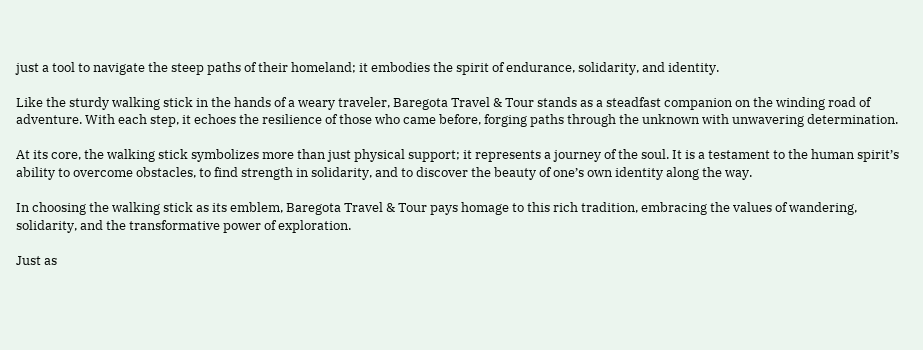just a tool to navigate the steep paths of their homeland; it embodies the spirit of endurance, solidarity, and identity.

Like the sturdy walking stick in the hands of a weary traveler, Baregota Travel & Tour stands as a steadfast companion on the winding road of adventure. With each step, it echoes the resilience of those who came before, forging paths through the unknown with unwavering determination.

At its core, the walking stick symbolizes more than just physical support; it represents a journey of the soul. It is a testament to the human spirit’s ability to overcome obstacles, to find strength in solidarity, and to discover the beauty of one’s own identity along the way.

In choosing the walking stick as its emblem, Baregota Travel & Tour pays homage to this rich tradition, embracing the values of wandering, solidarity, and the transformative power of exploration.

Just as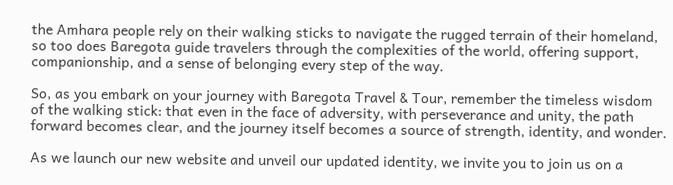the Amhara people rely on their walking sticks to navigate the rugged terrain of their homeland, so too does Baregota guide travelers through the complexities of the world, offering support, companionship, and a sense of belonging every step of the way.

So, as you embark on your journey with Baregota Travel & Tour, remember the timeless wisdom of the walking stick: that even in the face of adversity, with perseverance and unity, the path forward becomes clear, and the journey itself becomes a source of strength, identity, and wonder.

As we launch our new website and unveil our updated identity, we invite you to join us on a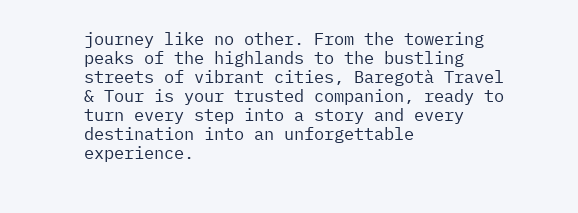journey like no other. From the towering peaks of the highlands to the bustling streets of vibrant cities, Baregotà Travel & Tour is your trusted companion, ready to turn every step into a story and every destination into an unforgettable experience.